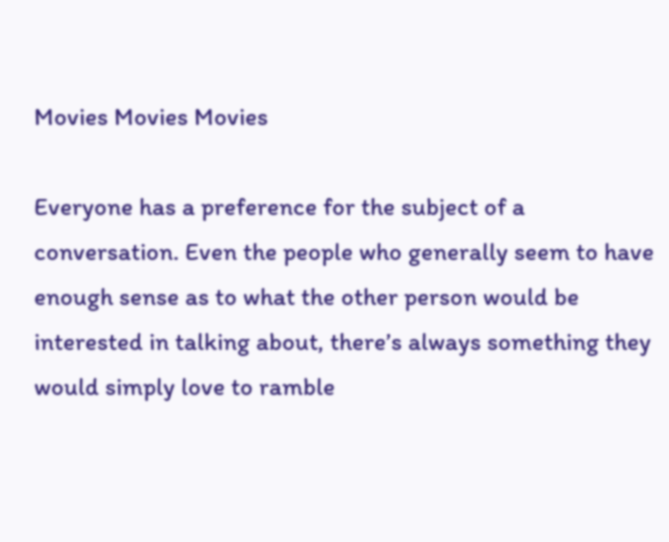Movies Movies Movies

Everyone has a preference for the subject of a conversation. Even the people who generally seem to have enough sense as to what the other person would be interested in talking about, there’s always something they would simply love to ramble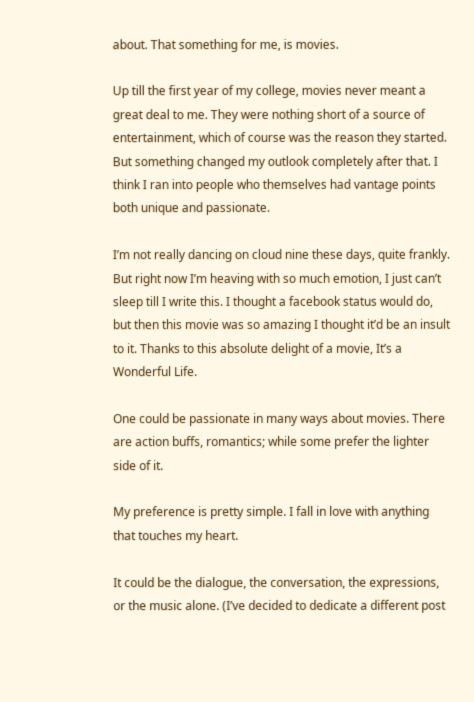about. That something for me, is movies.

Up till the first year of my college, movies never meant a great deal to me. They were nothing short of a source of entertainment, which of course was the reason they started. But something changed my outlook completely after that. I think I ran into people who themselves had vantage points both unique and passionate.

I’m not really dancing on cloud nine these days, quite frankly. But right now I’m heaving with so much emotion, I just can’t sleep till I write this. I thought a facebook status would do, but then this movie was so amazing I thought it’d be an insult to it. Thanks to this absolute delight of a movie, It’s a Wonderful Life.

One could be passionate in many ways about movies. There are action buffs, romantics; while some prefer the lighter side of it.

My preference is pretty simple. I fall in love with anything that touches my heart.

It could be the dialogue, the conversation, the expressions, or the music alone. (I’ve decided to dedicate a different post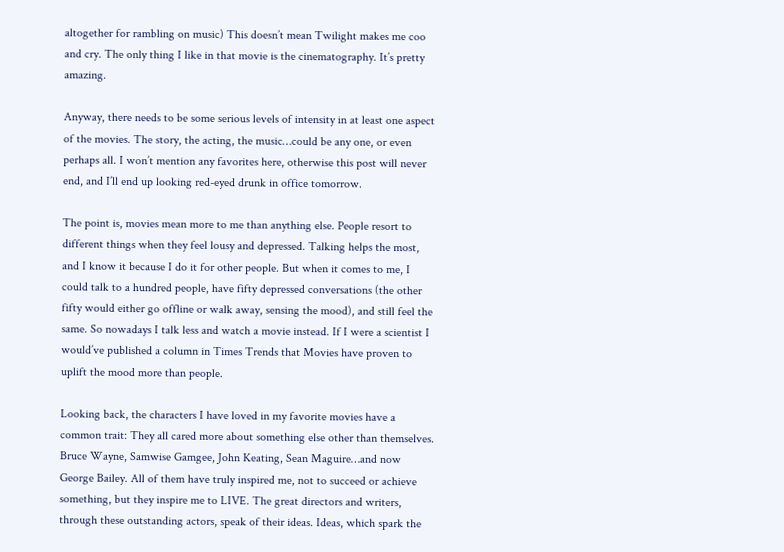altogether for rambling on music) This doesn’t mean Twilight makes me coo and cry. The only thing I like in that movie is the cinematography. It’s pretty amazing.

Anyway, there needs to be some serious levels of intensity in at least one aspect of the movies. The story, the acting, the music…could be any one, or even perhaps all. I won’t mention any favorites here, otherwise this post will never end, and I’ll end up looking red-eyed drunk in office tomorrow.

The point is, movies mean more to me than anything else. People resort to different things when they feel lousy and depressed. Talking helps the most, and I know it because I do it for other people. But when it comes to me, I could talk to a hundred people, have fifty depressed conversations (the other fifty would either go offline or walk away, sensing the mood), and still feel the same. So nowadays I talk less and watch a movie instead. If I were a scientist I would’ve published a column in Times Trends that Movies have proven to uplift the mood more than people.

Looking back, the characters I have loved in my favorite movies have a common trait: They all cared more about something else other than themselves. Bruce Wayne, Samwise Gamgee, John Keating, Sean Maguire…and now George Bailey. All of them have truly inspired me, not to succeed or achieve something, but they inspire me to LIVE. The great directors and writers, through these outstanding actors, speak of their ideas. Ideas, which spark the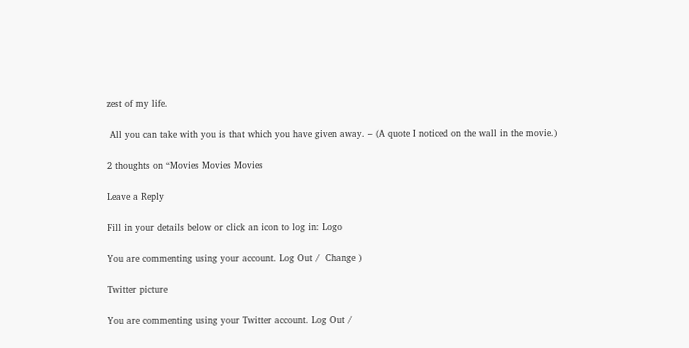zest of my life.

 All you can take with you is that which you have given away. – (A quote I noticed on the wall in the movie.)

2 thoughts on “Movies Movies Movies

Leave a Reply

Fill in your details below or click an icon to log in: Logo

You are commenting using your account. Log Out /  Change )

Twitter picture

You are commenting using your Twitter account. Log Out /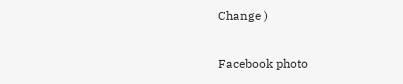Change )

Facebook photo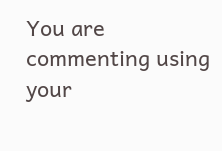You are commenting using your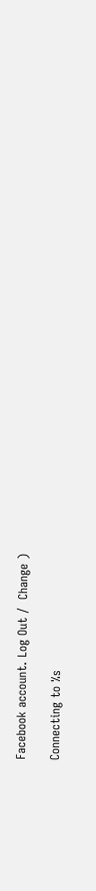Facebook account. Log Out /  Change )

Connecting to %s